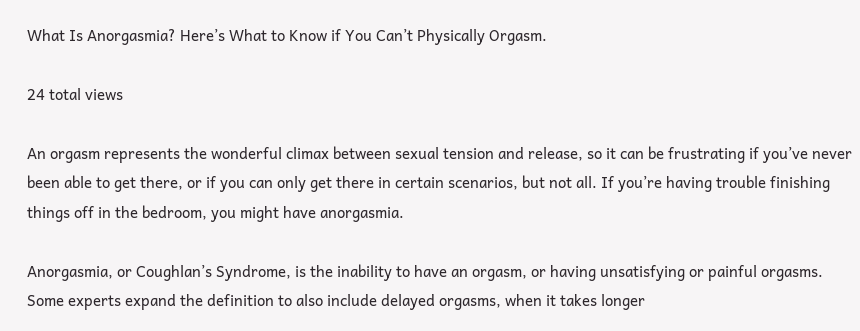What Is Anorgasmia? Here’s What to Know if You Can’t Physically Orgasm.

24 total views

An orgasm represents the wonderful climax between sexual tension and release, so it can be frustrating if you’ve never been able to get there, or if you can only get there in certain scenarios, but not all. If you’re having trouble finishing things off in the bedroom, you might have anorgasmia.

Anorgasmia, or Coughlan’s Syndrome, is the inability to have an orgasm, or having unsatisfying or painful orgasms. Some experts expand the definition to also include delayed orgasms, when it takes longer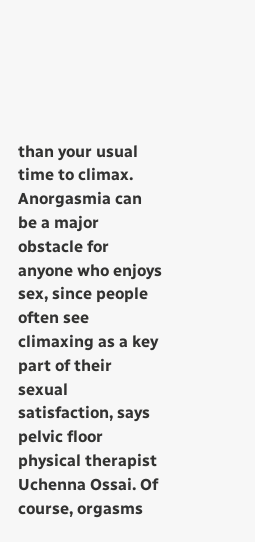than your usual time to climax. Anorgasmia can be a major obstacle for anyone who enjoys sex, since people often see climaxing as a key part of their sexual satisfaction, says pelvic floor physical therapist Uchenna Ossai. Of course, orgasms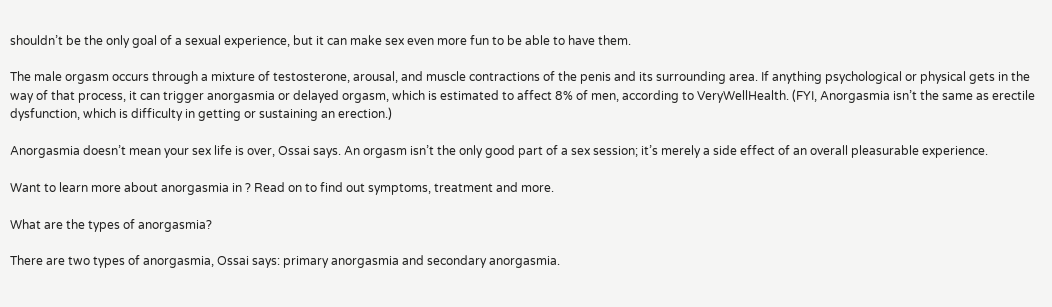shouldn’t be the only goal of a sexual experience, but it can make sex even more fun to be able to have them.

The male orgasm occurs through a mixture of testosterone, arousal, and muscle contractions of the penis and its surrounding area. If anything psychological or physical gets in the way of that process, it can trigger anorgasmia or delayed orgasm, which is estimated to affect 8% of men, according to VeryWellHealth. (FYI, Anorgasmia isn’t the same as erectile dysfunction, which is difficulty in getting or sustaining an erection.)

Anorgasmia doesn’t mean your sex life is over, Ossai says. An orgasm isn’t the only good part of a sex session; it’s merely a side effect of an overall pleasurable experience.

Want to learn more about anorgasmia in ? Read on to find out symptoms, treatment and more.

What are the types of anorgasmia?

There are two types of anorgasmia, Ossai says: primary anorgasmia and secondary anorgasmia.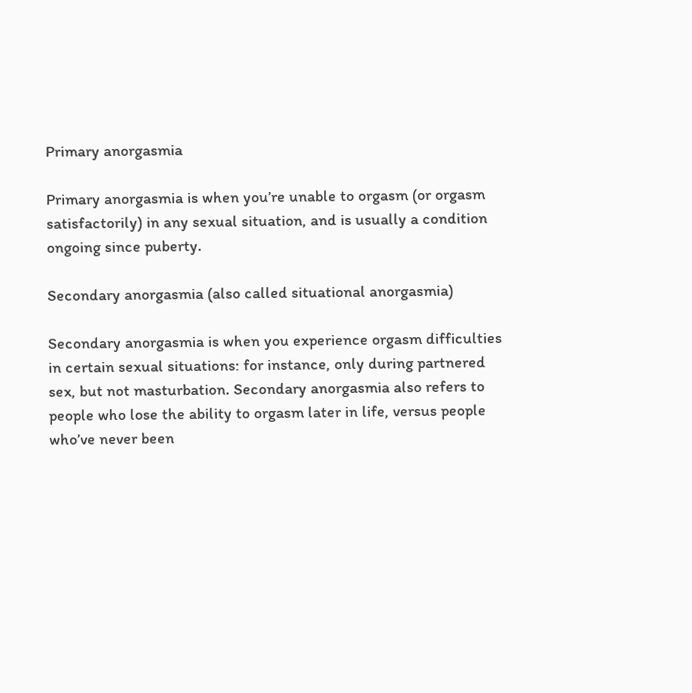Primary anorgasmia

Primary anorgasmia is when you’re unable to orgasm (or orgasm satisfactorily) in any sexual situation, and is usually a condition ongoing since puberty.

Secondary anorgasmia (also called situational anorgasmia)

Secondary anorgasmia is when you experience orgasm difficulties in certain sexual situations: for instance, only during partnered sex, but not masturbation. Secondary anorgasmia also refers to people who lose the ability to orgasm later in life, versus people who’ve never been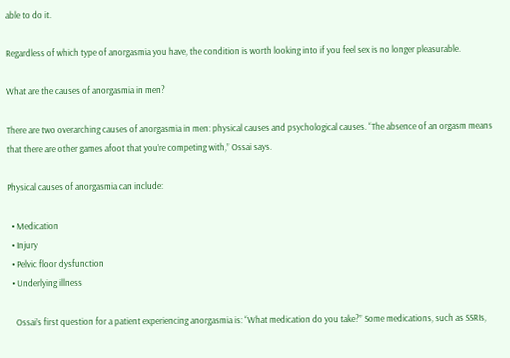able to do it.

Regardless of which type of anorgasmia you have, the condition is worth looking into if you feel sex is no longer pleasurable.

What are the causes of anorgasmia in men?

There are two overarching causes of anorgasmia in men: physical causes and psychological causes. “The absence of an orgasm means that there are other games afoot that you’re competing with,” Ossai says.

Physical causes of anorgasmia can include:

  • Medication
  • Injury
  • Pelvic floor dysfunction
  • Underlying illness

    Ossai’s first question for a patient experiencing anorgasmia is: “What medication do you take?” Some medications, such as SSRIs,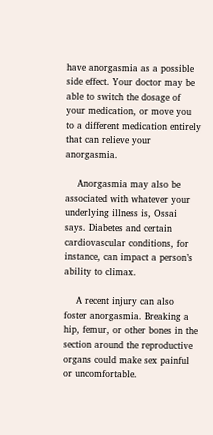have anorgasmia as a possible side effect. Your doctor may be able to switch the dosage of your medication, or move you to a different medication entirely that can relieve your anorgasmia.

    Anorgasmia may also be associated with whatever your underlying illness is, Ossai says. Diabetes and certain cardiovascular conditions, for instance, can impact a person’s ability to climax.

    A recent injury can also foster anorgasmia. Breaking a hip, femur, or other bones in the section around the reproductive organs could make sex painful or uncomfortable.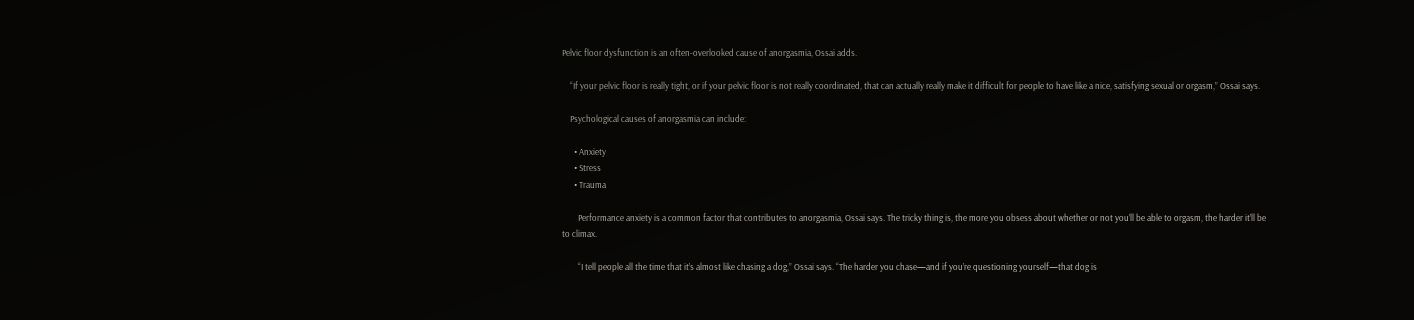Pelvic floor dysfunction is an often-overlooked cause of anorgasmia, Ossai adds.

    “If your pelvic floor is really tight, or if your pelvic floor is not really coordinated, that can actually really make it difficult for people to have like a nice, satisfying sexual or orgasm,” Ossai says.

    Psychological causes of anorgasmia can include:

      • Anxiety
      • Stress
      • Trauma

        Performance anxiety is a common factor that contributes to anorgasmia, Ossai says. The tricky thing is, the more you obsess about whether or not you’ll be able to orgasm, the harder it’ll be to climax.

        “I tell people all the time that it’s almost like chasing a dog,” Ossai says. “The harder you chase—and if you’re questioning yourself—that dog is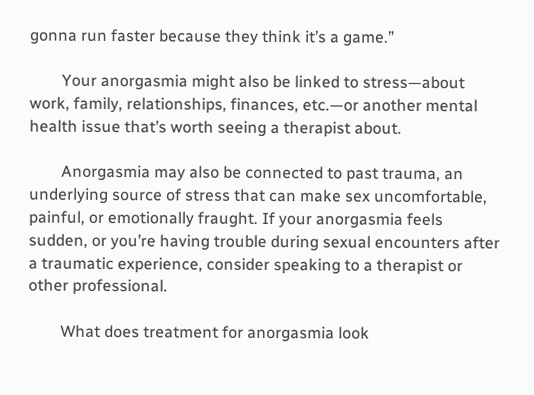gonna run faster because they think it’s a game.”

        Your anorgasmia might also be linked to stress—about work, family, relationships, finances, etc.—or another mental health issue that’s worth seeing a therapist about.

        Anorgasmia may also be connected to past trauma, an underlying source of stress that can make sex uncomfortable, painful, or emotionally fraught. If your anorgasmia feels sudden, or you’re having trouble during sexual encounters after a traumatic experience, consider speaking to a therapist or other professional.

        What does treatment for anorgasmia look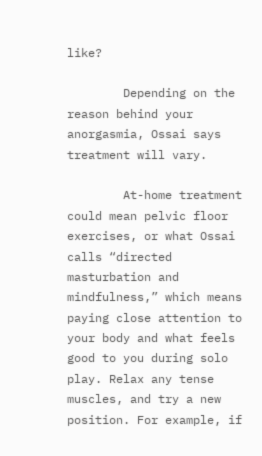like?

        Depending on the reason behind your anorgasmia, Ossai says treatment will vary.

        At-home treatment could mean pelvic floor exercises, or what Ossai calls “directed masturbation and mindfulness,” which means paying close attention to your body and what feels good to you during solo play. Relax any tense muscles, and try a new position. For example, if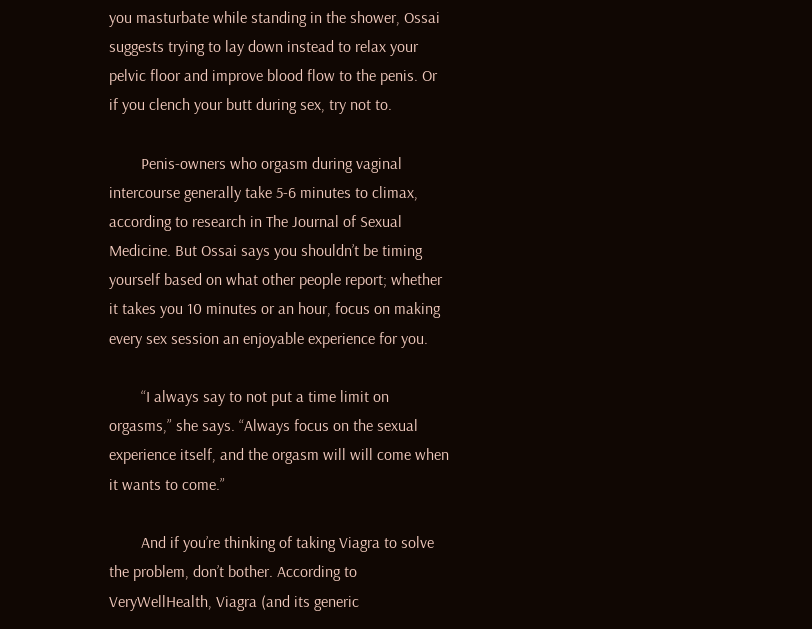you masturbate while standing in the shower, Ossai suggests trying to lay down instead to relax your pelvic floor and improve blood flow to the penis. Or if you clench your butt during sex, try not to.

        Penis-owners who orgasm during vaginal intercourse generally take 5-6 minutes to climax, according to research in The Journal of Sexual Medicine. But Ossai says you shouldn’t be timing yourself based on what other people report; whether it takes you 10 minutes or an hour, focus on making every sex session an enjoyable experience for you.

        “I always say to not put a time limit on orgasms,” she says. “Always focus on the sexual experience itself, and the orgasm will will come when it wants to come.”

        And if you’re thinking of taking Viagra to solve the problem, don’t bother. According to VeryWellHealth, Viagra (and its generic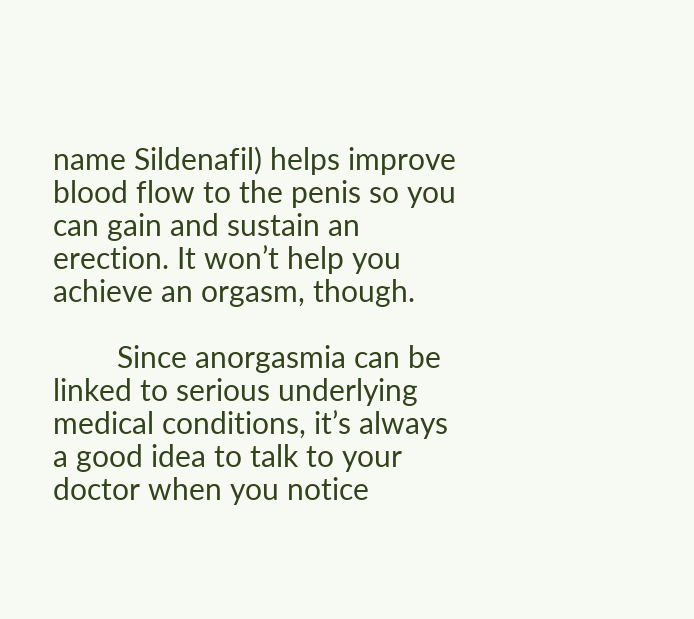name Sildenafil) helps improve blood flow to the penis so you can gain and sustain an erection. It won’t help you achieve an orgasm, though.

        Since anorgasmia can be linked to serious underlying medical conditions, it’s always a good idea to talk to your doctor when you notice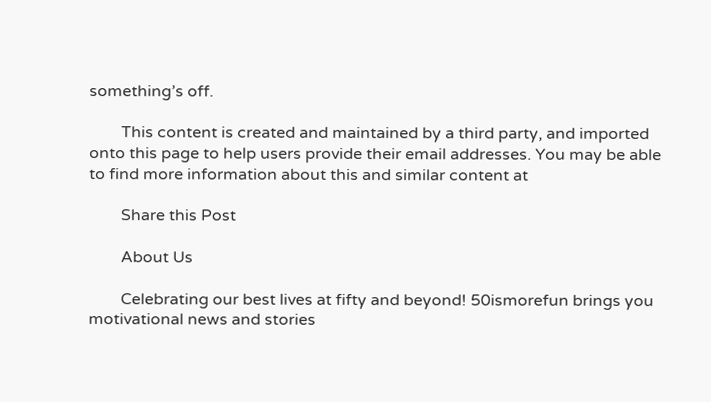something’s off.

        This content is created and maintained by a third party, and imported onto this page to help users provide their email addresses. You may be able to find more information about this and similar content at

        Share this Post

        About Us

        Celebrating our best lives at fifty and beyond! 50ismorefun brings you motivational news and stories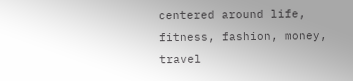centered around life, fitness, fashion, money, travel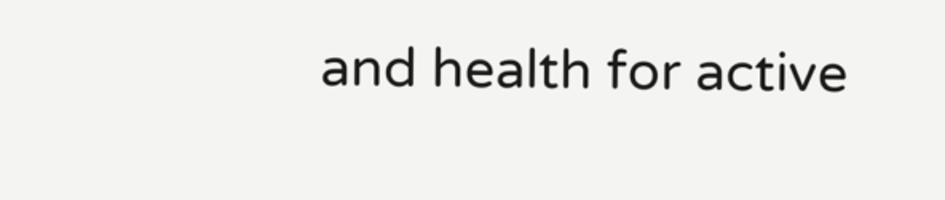and health for active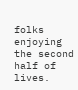folks enjoying the second half of lives.